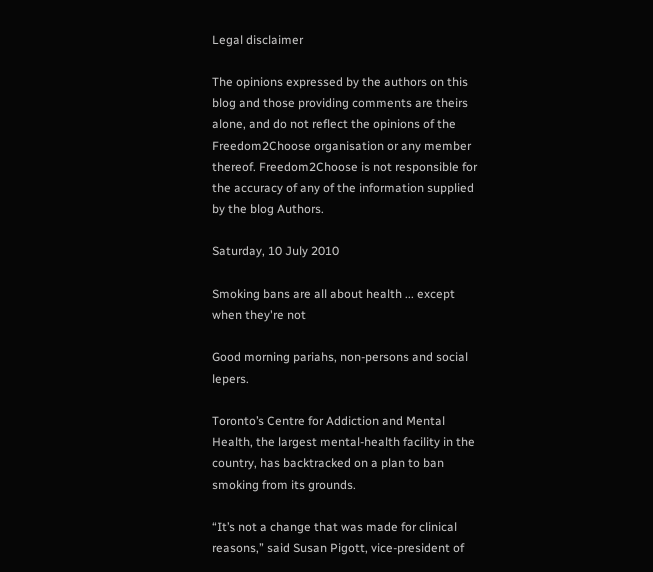Legal disclaimer

The opinions expressed by the authors on this blog and those providing comments are theirs alone, and do not reflect the opinions of the Freedom2Choose organisation or any member thereof. Freedom2Choose is not responsible for the accuracy of any of the information supplied by the blog Authors.

Saturday, 10 July 2010

Smoking bans are all about health ... except when they're not

Good morning pariahs, non-persons and social lepers.

Toronto’s Centre for Addiction and Mental Health, the largest mental-health facility in the country, has backtracked on a plan to ban smoking from its grounds.

“It’s not a change that was made for clinical reasons,” said Susan Pigott, vice-president of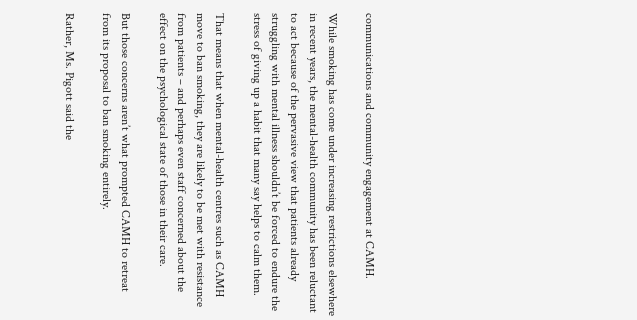communications and community engagement at CAMH.

While smoking has come under increasing restrictions elsewhere in recent years, the mental-health community has been reluctant to act because of the pervasive view that patients already struggling with mental illness shouldn’t be forced to endure the stress of giving up a habit that many say helps to calm them.

That means that when mental-health centres such as CAMH move to ban smoking, they are likely to be met with resistance from patients – and perhaps even staff concerned about the effect on the psychological state of those in their care.

But those concerns aren’t what prompted CAMH to retreat from its proposal to ban smoking entirely.

Rather, Ms. Pigott said the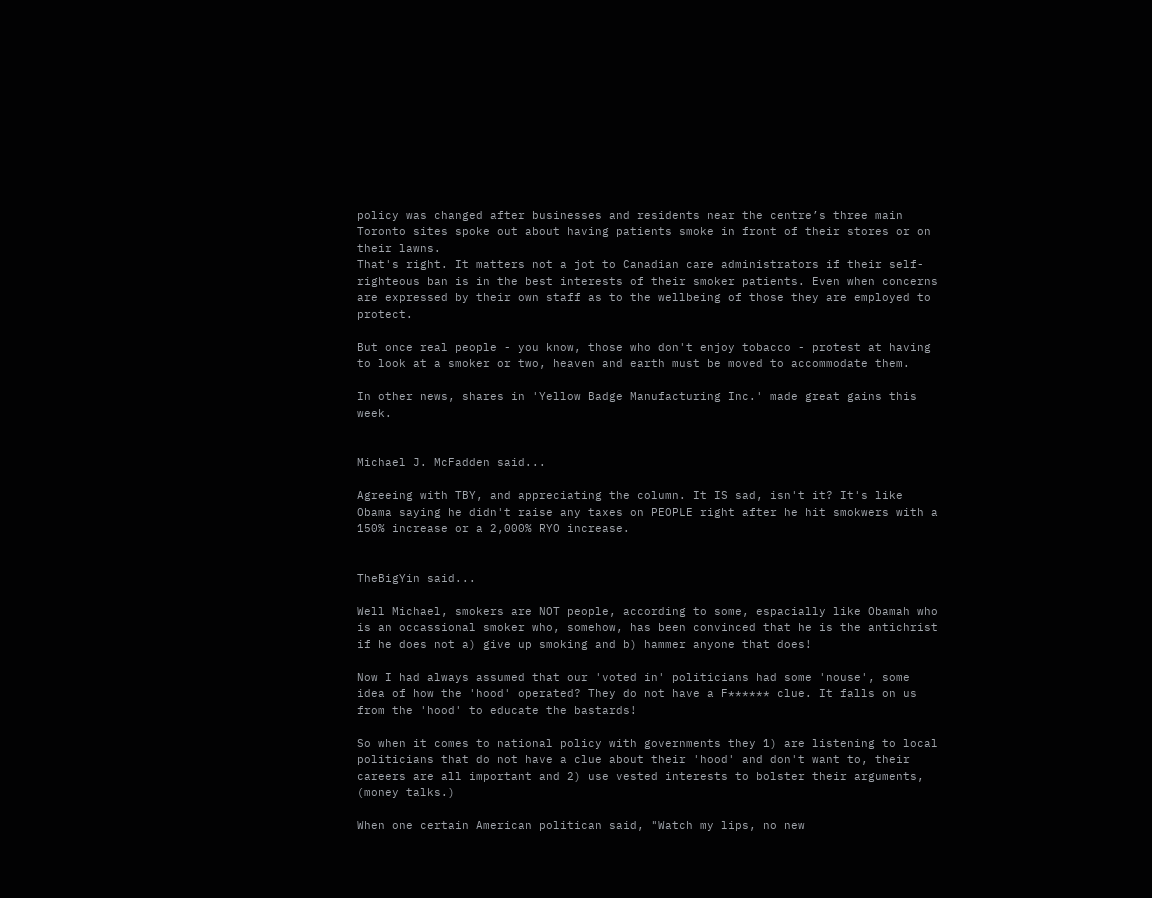policy was changed after businesses and residents near the centre’s three main Toronto sites spoke out about having patients smoke in front of their stores or on their lawns.
That's right. It matters not a jot to Canadian care administrators if their self-righteous ban is in the best interests of their smoker patients. Even when concerns are expressed by their own staff as to the wellbeing of those they are employed to protect.

But once real people - you know, those who don't enjoy tobacco - protest at having to look at a smoker or two, heaven and earth must be moved to accommodate them.

In other news, shares in 'Yellow Badge Manufacturing Inc.' made great gains this week.


Michael J. McFadden said...

Agreeing with TBY, and appreciating the column. It IS sad, isn't it? It's like Obama saying he didn't raise any taxes on PEOPLE right after he hit smokwers with a 150% increase or a 2,000% RYO increase.


TheBigYin said...

Well Michael, smokers are NOT people, according to some, espacially like Obamah who is an occassional smoker who, somehow, has been convinced that he is the antichrist if he does not a) give up smoking and b) hammer anyone that does!

Now I had always assumed that our 'voted in' politicians had some 'nouse', some idea of how the 'hood' operated? They do not have a F****** clue. It falls on us from the 'hood' to educate the bastards!

So when it comes to national policy with governments they 1) are listening to local politicians that do not have a clue about their 'hood' and don't want to, their careers are all important and 2) use vested interests to bolster their arguments, (money talks.)

When one certain American politican said, "Watch my lips, no new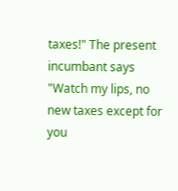taxes!" The present incumbant says "Watch my lips, no new taxes except for you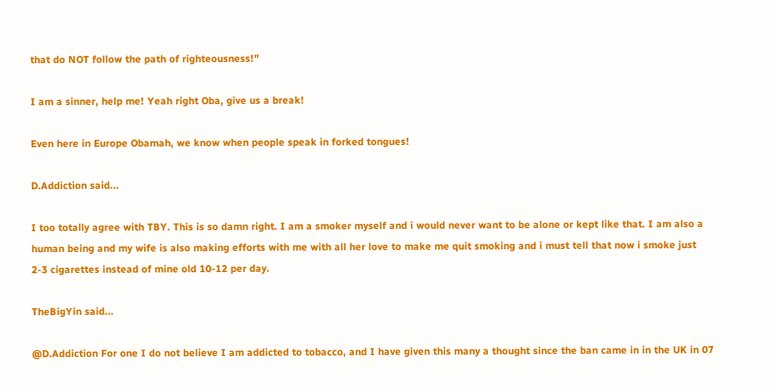that do NOT follow the path of righteousness!"

I am a sinner, help me! Yeah right Oba, give us a break!

Even here in Europe Obamah, we know when people speak in forked tongues!

D.Addiction said...

I too totally agree with TBY. This is so damn right. I am a smoker myself and i would never want to be alone or kept like that. I am also a human being and my wife is also making efforts with me with all her love to make me quit smoking and i must tell that now i smoke just 2-3 cigarettes instead of mine old 10-12 per day.

TheBigYin said...

@D.Addiction For one I do not believe I am addicted to tobacco, and I have given this many a thought since the ban came in in the UK in 07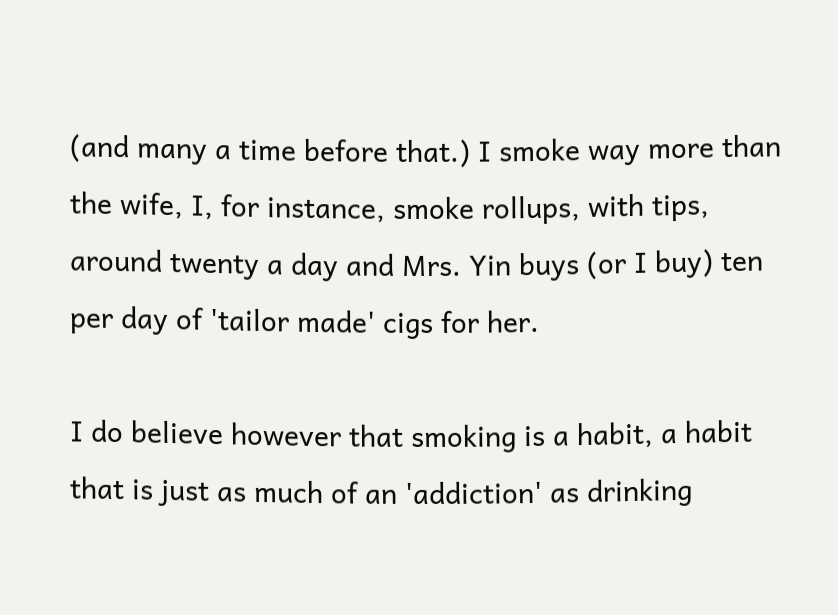(and many a time before that.) I smoke way more than the wife, I, for instance, smoke rollups, with tips, around twenty a day and Mrs. Yin buys (or I buy) ten per day of 'tailor made' cigs for her.

I do believe however that smoking is a habit, a habit that is just as much of an 'addiction' as drinking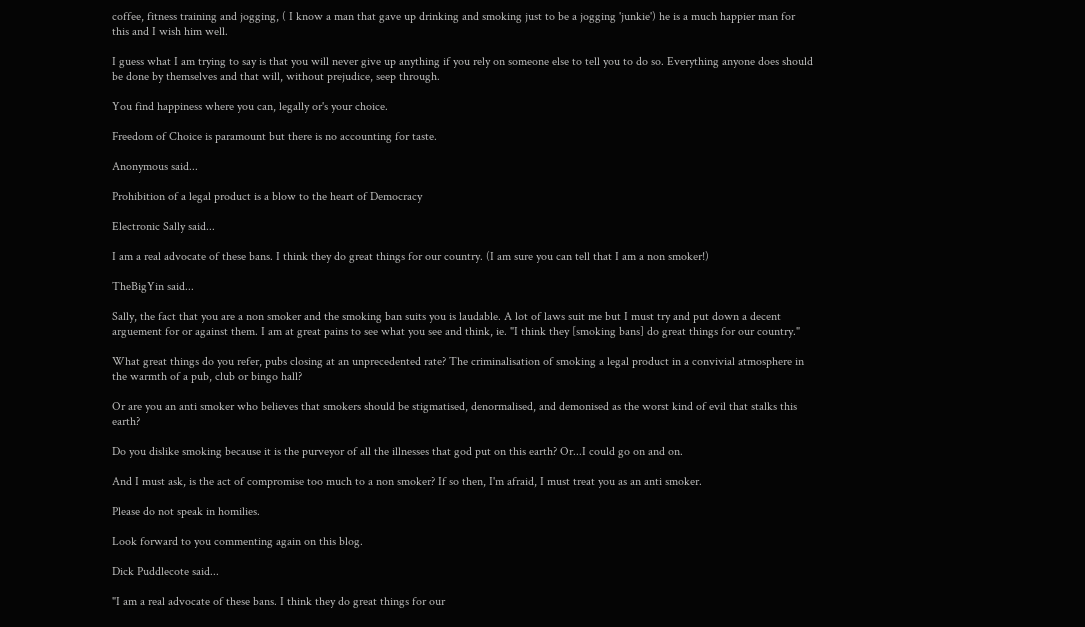coffee, fitness training and jogging, ( I know a man that gave up drinking and smoking just to be a jogging 'junkie') he is a much happier man for this and I wish him well.

I guess what I am trying to say is that you will never give up anything if you rely on someone else to tell you to do so. Everything anyone does should be done by themselves and that will, without prejudice, seep through.

You find happiness where you can, legally or's your choice.

Freedom of Choice is paramount but there is no accounting for taste.

Anonymous said...

Prohibition of a legal product is a blow to the heart of Democracy

Electronic Sally said...

I am a real advocate of these bans. I think they do great things for our country. (I am sure you can tell that I am a non smoker!)

TheBigYin said...

Sally, the fact that you are a non smoker and the smoking ban suits you is laudable. A lot of laws suit me but I must try and put down a decent arguement for or against them. I am at great pains to see what you see and think, ie. "I think they [smoking bans] do great things for our country."

What great things do you refer, pubs closing at an unprecedented rate? The criminalisation of smoking a legal product in a convivial atmosphere in the warmth of a pub, club or bingo hall?

Or are you an anti smoker who believes that smokers should be stigmatised, denormalised, and demonised as the worst kind of evil that stalks this earth?

Do you dislike smoking because it is the purveyor of all the illnesses that god put on this earth? Or...I could go on and on.

And I must ask, is the act of compromise too much to a non smoker? If so then, I'm afraid, I must treat you as an anti smoker.

Please do not speak in homilies.

Look forward to you commenting again on this blog.

Dick Puddlecote said...

"I am a real advocate of these bans. I think they do great things for our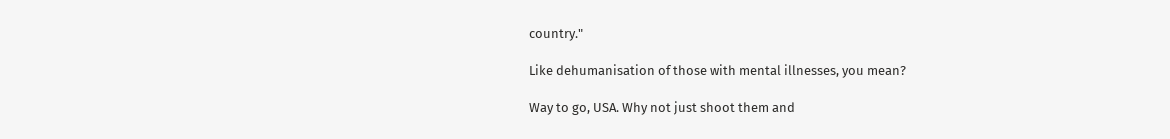country."

Like dehumanisation of those with mental illnesses, you mean?

Way to go, USA. Why not just shoot them and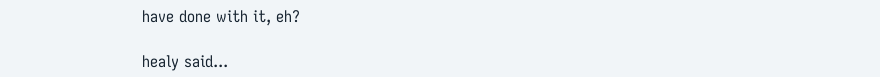have done with it, eh?

healy said...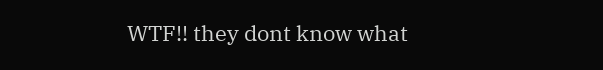WTF!! they dont know what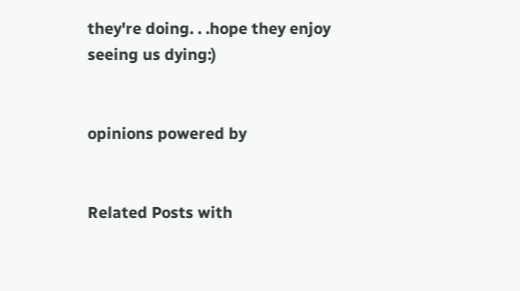they're doing. . .hope they enjoy seeing us dying:)


opinions powered by


Related Posts with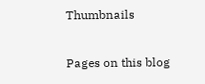Thumbnails

Pages on this blog